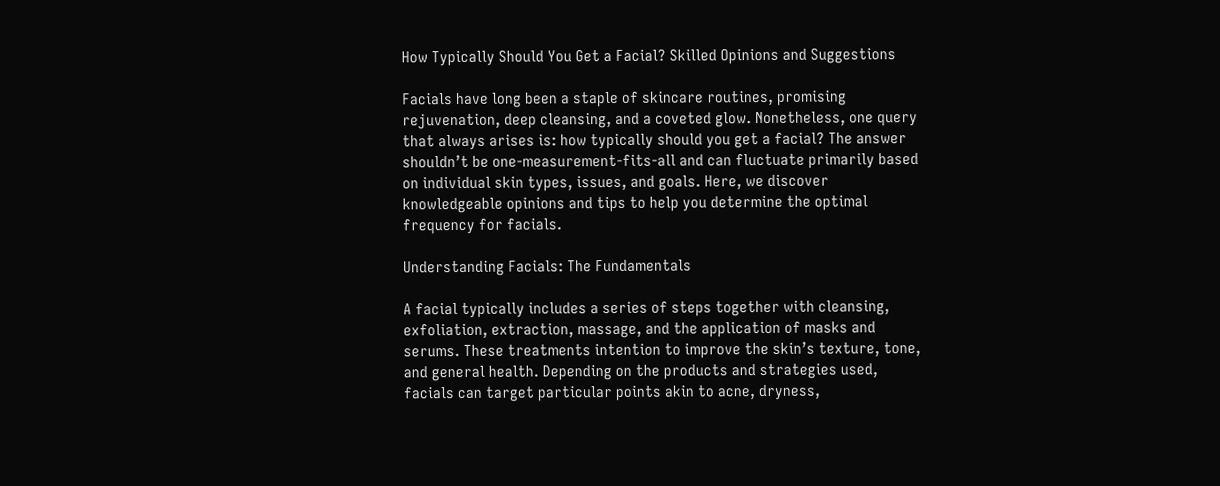How Typically Should You Get a Facial? Skilled Opinions and Suggestions

Facials have long been a staple of skincare routines, promising rejuvenation, deep cleansing, and a coveted glow. Nonetheless, one query that always arises is: how typically should you get a facial? The answer shouldn’t be one-measurement-fits-all and can fluctuate primarily based on individual skin types, issues, and goals. Here, we discover knowledgeable opinions and tips to help you determine the optimal frequency for facials.

Understanding Facials: The Fundamentals

A facial typically includes a series of steps together with cleansing, exfoliation, extraction, massage, and the application of masks and serums. These treatments intention to improve the skin’s texture, tone, and general health. Depending on the products and strategies used, facials can target particular points akin to acne, dryness,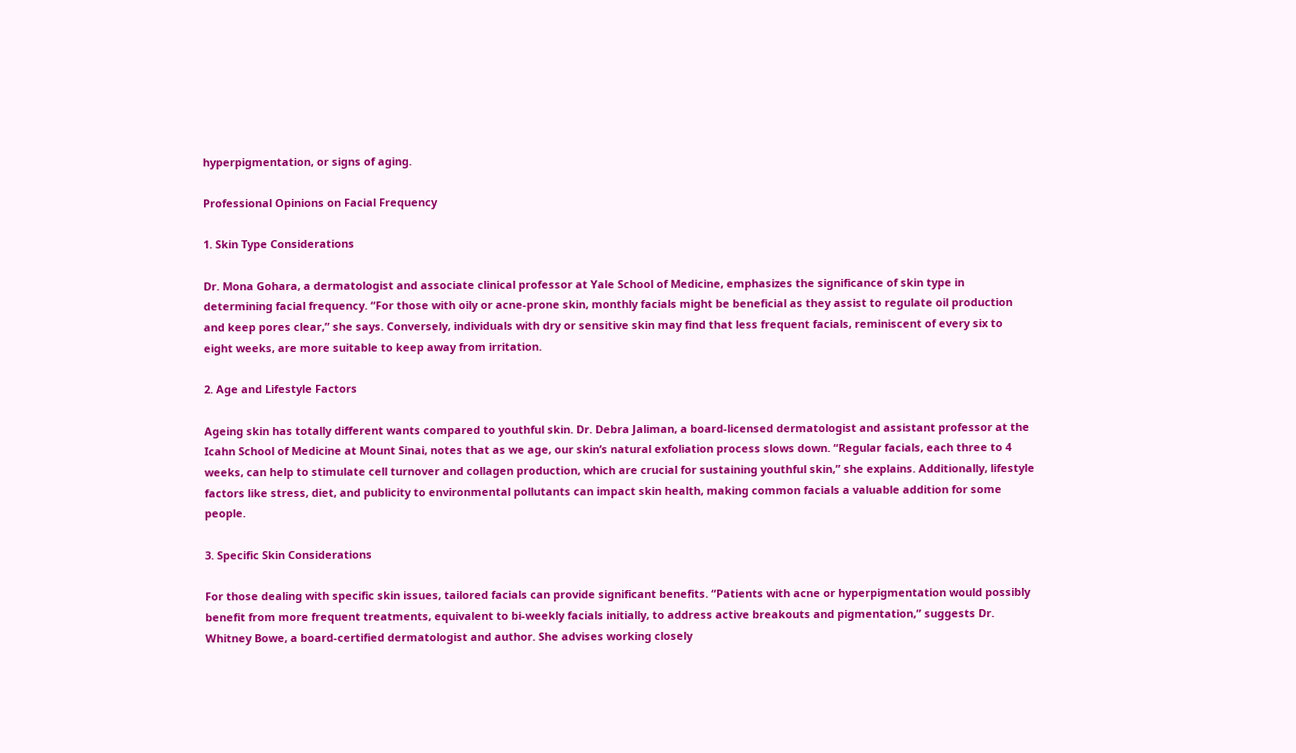hyperpigmentation, or signs of aging.

Professional Opinions on Facial Frequency

1. Skin Type Considerations

Dr. Mona Gohara, a dermatologist and associate clinical professor at Yale School of Medicine, emphasizes the significance of skin type in determining facial frequency. “For those with oily or acne-prone skin, monthly facials might be beneficial as they assist to regulate oil production and keep pores clear,” she says. Conversely, individuals with dry or sensitive skin may find that less frequent facials, reminiscent of every six to eight weeks, are more suitable to keep away from irritation.

2. Age and Lifestyle Factors

Ageing skin has totally different wants compared to youthful skin. Dr. Debra Jaliman, a board-licensed dermatologist and assistant professor at the Icahn School of Medicine at Mount Sinai, notes that as we age, our skin’s natural exfoliation process slows down. “Regular facials, each three to 4 weeks, can help to stimulate cell turnover and collagen production, which are crucial for sustaining youthful skin,” she explains. Additionally, lifestyle factors like stress, diet, and publicity to environmental pollutants can impact skin health, making common facials a valuable addition for some people.

3. Specific Skin Considerations

For those dealing with specific skin issues, tailored facials can provide significant benefits. “Patients with acne or hyperpigmentation would possibly benefit from more frequent treatments, equivalent to bi-weekly facials initially, to address active breakouts and pigmentation,” suggests Dr. Whitney Bowe, a board-certified dermatologist and author. She advises working closely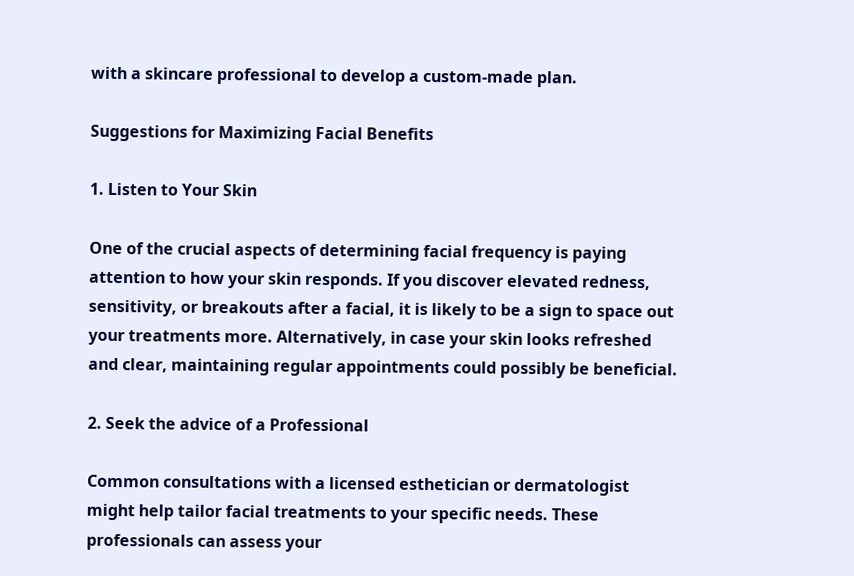with a skincare professional to develop a custom-made plan.

Suggestions for Maximizing Facial Benefits

1. Listen to Your Skin

One of the crucial aspects of determining facial frequency is paying attention to how your skin responds. If you discover elevated redness, sensitivity, or breakouts after a facial, it is likely to be a sign to space out your treatments more. Alternatively, in case your skin looks refreshed and clear, maintaining regular appointments could possibly be beneficial.

2. Seek the advice of a Professional

Common consultations with a licensed esthetician or dermatologist might help tailor facial treatments to your specific needs. These professionals can assess your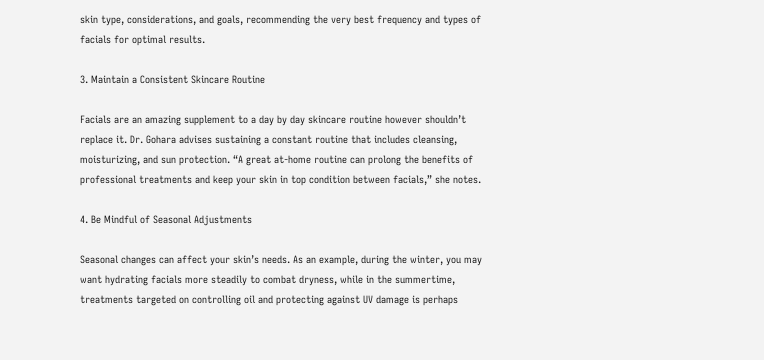skin type, considerations, and goals, recommending the very best frequency and types of facials for optimal results.

3. Maintain a Consistent Skincare Routine

Facials are an amazing supplement to a day by day skincare routine however shouldn’t replace it. Dr. Gohara advises sustaining a constant routine that includes cleansing, moisturizing, and sun protection. “A great at-home routine can prolong the benefits of professional treatments and keep your skin in top condition between facials,” she notes.

4. Be Mindful of Seasonal Adjustments

Seasonal changes can affect your skin’s needs. As an example, during the winter, you may want hydrating facials more steadily to combat dryness, while in the summertime, treatments targeted on controlling oil and protecting against UV damage is perhaps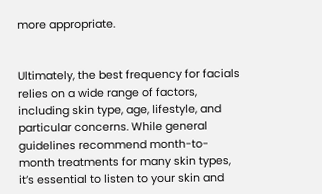more appropriate.


Ultimately, the best frequency for facials relies on a wide range of factors, including skin type, age, lifestyle, and particular concerns. While general guidelines recommend month-to-month treatments for many skin types, it’s essential to listen to your skin and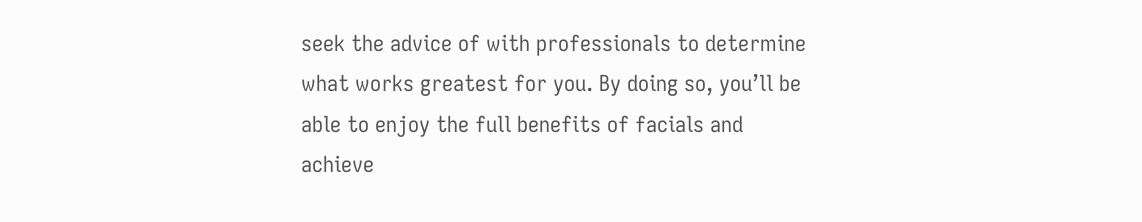seek the advice of with professionals to determine what works greatest for you. By doing so, you’ll be able to enjoy the full benefits of facials and achieve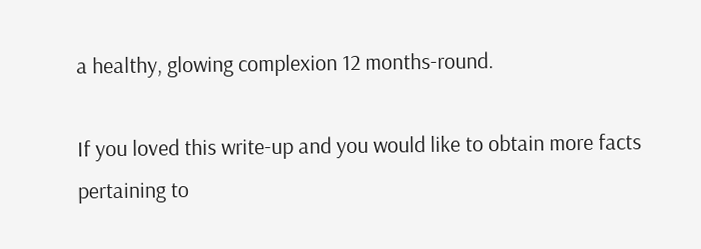a healthy, glowing complexion 12 months-round.

If you loved this write-up and you would like to obtain more facts pertaining to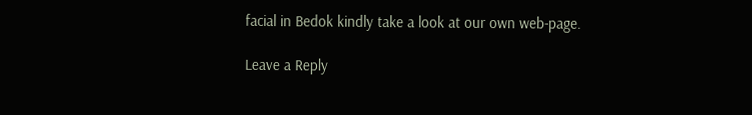facial in Bedok kindly take a look at our own web-page.

Leave a Reply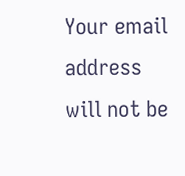Your email address will not be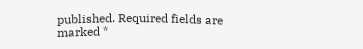published. Required fields are marked *